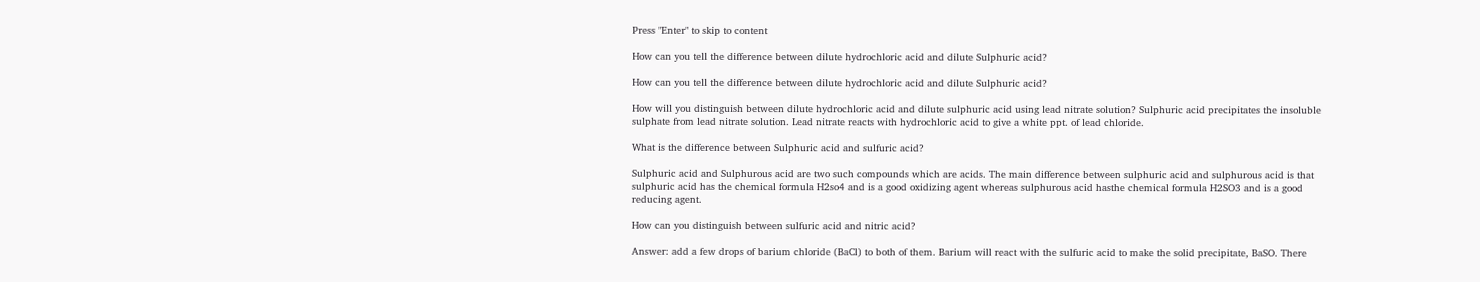Press "Enter" to skip to content

How can you tell the difference between dilute hydrochloric acid and dilute Sulphuric acid?

How can you tell the difference between dilute hydrochloric acid and dilute Sulphuric acid?

How will you distinguish between dilute hydrochloric acid and dilute sulphuric acid using lead nitrate solution? Sulphuric acid precipitates the insoluble sulphate from lead nitrate solution. Lead nitrate reacts with hydrochloric acid to give a white ppt. of lead chloride.

What is the difference between Sulphuric acid and sulfuric acid?

Sulphuric acid and Sulphurous acid are two such compounds which are acids. The main difference between sulphuric acid and sulphurous acid is that sulphuric acid has the chemical formula H2so4 and is a good oxidizing agent whereas sulphurous acid hasthe chemical formula H2SO3 and is a good reducing agent.

How can you distinguish between sulfuric acid and nitric acid?

Answer: add a few drops of barium chloride (BaCl) to both of them. Barium will react with the sulfuric acid to make the solid precipitate, BaSO. There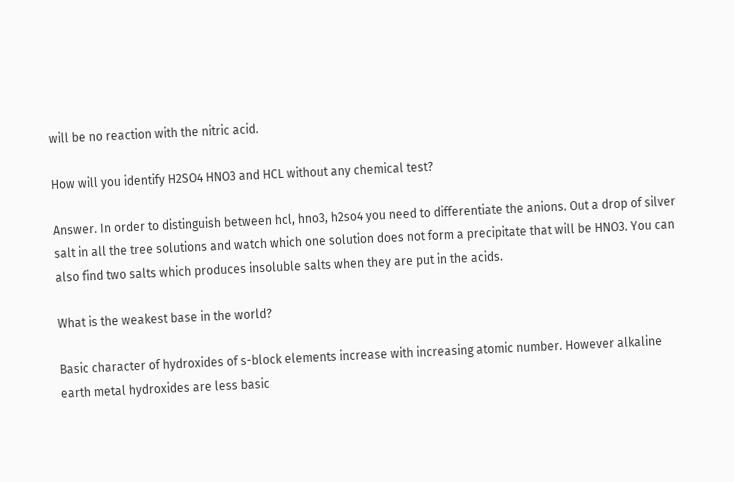will be no reaction with the nitric acid.

How will you identify H2SO4 HNO3 and HCL without any chemical test?

Answer. In order to distinguish between hcl, hno3, h2so4 you need to differentiate the anions. Out a drop of silver salt in all the tree solutions and watch which one solution does not form a precipitate that will be HNO3. You can also find two salts which produces insoluble salts when they are put in the acids.

What is the weakest base in the world?

Basic character of hydroxides of s-block elements increase with increasing atomic number. However alkaline earth metal hydroxides are less basic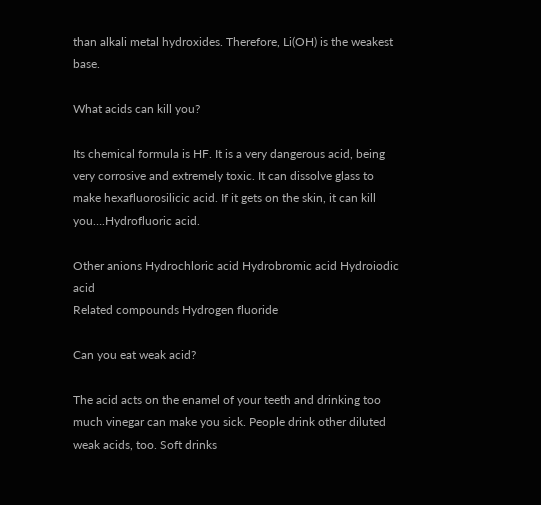than alkali metal hydroxides. Therefore, Li(OH) is the weakest base.

What acids can kill you?

Its chemical formula is HF. It is a very dangerous acid, being very corrosive and extremely toxic. It can dissolve glass to make hexafluorosilicic acid. If it gets on the skin, it can kill you….Hydrofluoric acid.

Other anions Hydrochloric acid Hydrobromic acid Hydroiodic acid
Related compounds Hydrogen fluoride

Can you eat weak acid?

The acid acts on the enamel of your teeth and drinking too much vinegar can make you sick. People drink other diluted weak acids, too. Soft drinks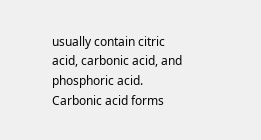usually contain citric acid, carbonic acid, and phosphoric acid. Carbonic acid forms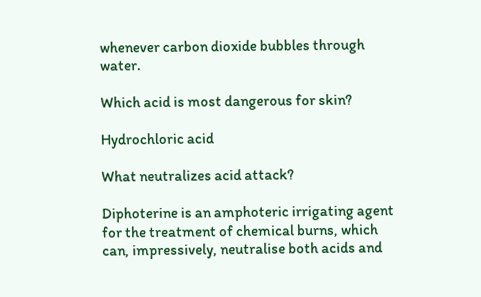whenever carbon dioxide bubbles through water.

Which acid is most dangerous for skin?

Hydrochloric acid

What neutralizes acid attack?

Diphoterine is an amphoteric irrigating agent for the treatment of chemical burns, which can, impressively, neutralise both acids and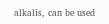alkalis, can be used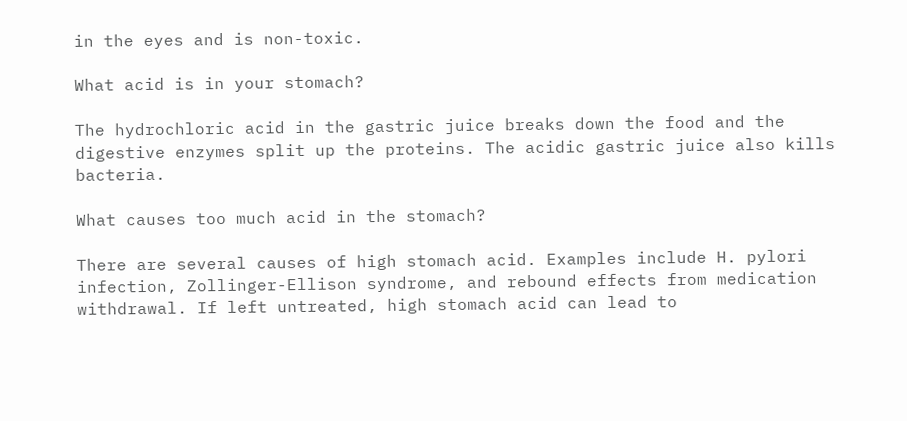in the eyes and is non-toxic.

What acid is in your stomach?

The hydrochloric acid in the gastric juice breaks down the food and the digestive enzymes split up the proteins. The acidic gastric juice also kills bacteria.

What causes too much acid in the stomach?

There are several causes of high stomach acid. Examples include H. pylori infection, Zollinger-Ellison syndrome, and rebound effects from medication withdrawal. If left untreated, high stomach acid can lead to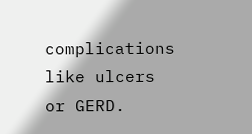complications like ulcers or GERD.